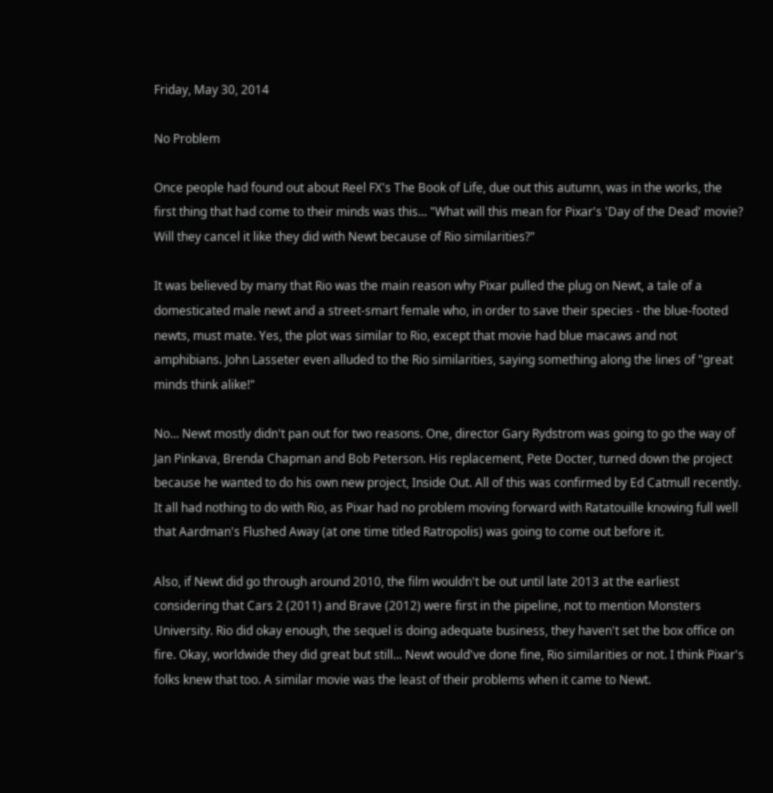Friday, May 30, 2014

No Problem

Once people had found out about Reel FX's The Book of Life, due out this autumn, was in the works, the first thing that had come to their minds was this... "What will this mean for Pixar's 'Day of the Dead' movie? Will they cancel it like they did with Newt because of Rio similarities?"

It was believed by many that Rio was the main reason why Pixar pulled the plug on Newt, a tale of a domesticated male newt and a street-smart female who, in order to save their species - the blue-footed newts, must mate. Yes, the plot was similar to Rio, except that movie had blue macaws and not amphibians. John Lasseter even alluded to the Rio similarities, saying something along the lines of "great minds think alike!"

No... Newt mostly didn't pan out for two reasons. One, director Gary Rydstrom was going to go the way of Jan Pinkava, Brenda Chapman and Bob Peterson. His replacement, Pete Docter, turned down the project because he wanted to do his own new project, Inside Out. All of this was confirmed by Ed Catmull recently. It all had nothing to do with Rio, as Pixar had no problem moving forward with Ratatouille knowing full well that Aardman's Flushed Away (at one time titled Ratropolis) was going to come out before it.

Also, if Newt did go through around 2010, the film wouldn't be out until late 2013 at the earliest considering that Cars 2 (2011) and Brave (2012) were first in the pipeline, not to mention Monsters University. Rio did okay enough, the sequel is doing adequate business, they haven't set the box office on fire. Okay, worldwide they did great but still... Newt would've done fine, Rio similarities or not. I think Pixar's folks knew that too. A similar movie was the least of their problems when it came to Newt.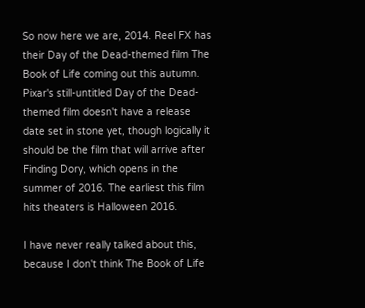So now here we are, 2014. Reel FX has their Day of the Dead-themed film The Book of Life coming out this autumn. Pixar's still-untitled Day of the Dead-themed film doesn't have a release date set in stone yet, though logically it should be the film that will arrive after Finding Dory, which opens in the summer of 2016. The earliest this film hits theaters is Halloween 2016.

I have never really talked about this, because I don't think The Book of Life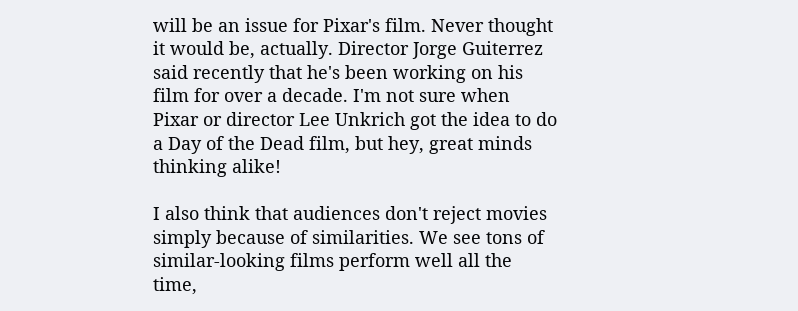will be an issue for Pixar's film. Never thought it would be, actually. Director Jorge Guiterrez said recently that he's been working on his film for over a decade. I'm not sure when Pixar or director Lee Unkrich got the idea to do a Day of the Dead film, but hey, great minds thinking alike!

I also think that audiences don't reject movies simply because of similarities. We see tons of similar-looking films perform well all the time,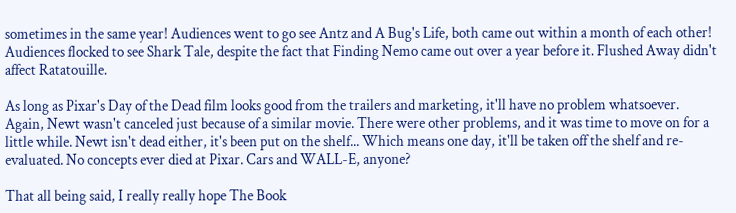sometimes in the same year! Audiences went to go see Antz and A Bug's Life, both came out within a month of each other! Audiences flocked to see Shark Tale, despite the fact that Finding Nemo came out over a year before it. Flushed Away didn't affect Ratatouille.

As long as Pixar's Day of the Dead film looks good from the trailers and marketing, it'll have no problem whatsoever. Again, Newt wasn't canceled just because of a similar movie. There were other problems, and it was time to move on for a little while. Newt isn't dead either, it's been put on the shelf... Which means one day, it'll be taken off the shelf and re-evaluated. No concepts ever died at Pixar. Cars and WALL-E, anyone?

That all being said, I really really hope The Book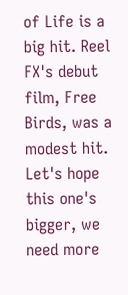of Life is a big hit. Reel FX's debut film, Free Birds, was a modest hit. Let's hope this one's bigger, we need more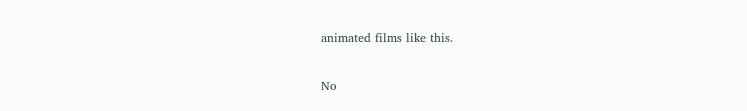animated films like this.

No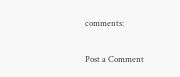comments:

Post a Comment